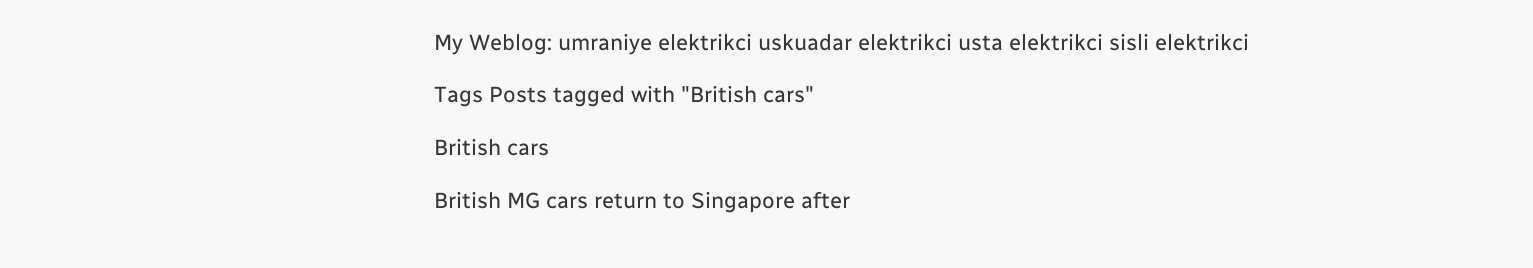My Weblog: umraniye elektrikci uskuadar elektrikci usta elektrikci sisli elektrikci

Tags Posts tagged with "British cars"

British cars

British MG cars return to Singapore after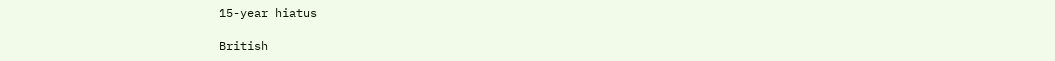15-year hiatus

British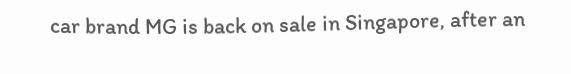car brand MG is back on sale in Singapore, after an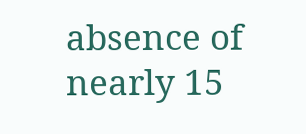absence of nearly 15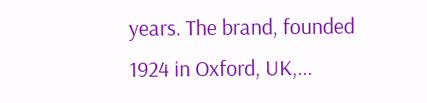years. The brand, founded 1924 in Oxford, UK,...